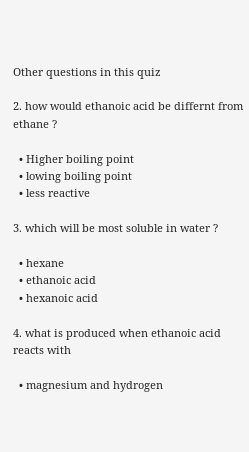Other questions in this quiz

2. how would ethanoic acid be differnt from ethane ?

  • Higher boiling point
  • lowing boiling point
  • less reactive

3. which will be most soluble in water ?

  • hexane
  • ethanoic acid
  • hexanoic acid

4. what is produced when ethanoic acid reacts with

  • magnesium and hydrogen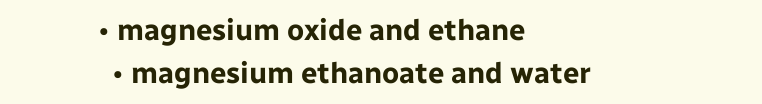• magnesium oxide and ethane
  • magnesium ethanoate and water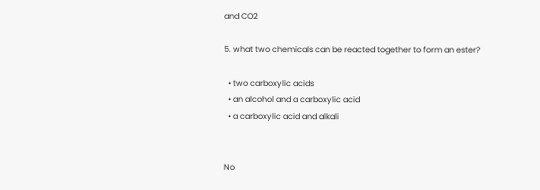and CO2

5. what two chemicals can be reacted together to form an ester?

  • two carboxylic acids
  • an alcohol and a carboxylic acid
  • a carboxylic acid and alkali


No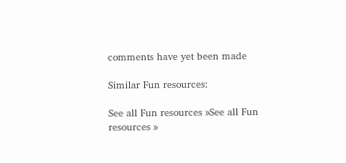comments have yet been made

Similar Fun resources:

See all Fun resources »See all Fun resources »